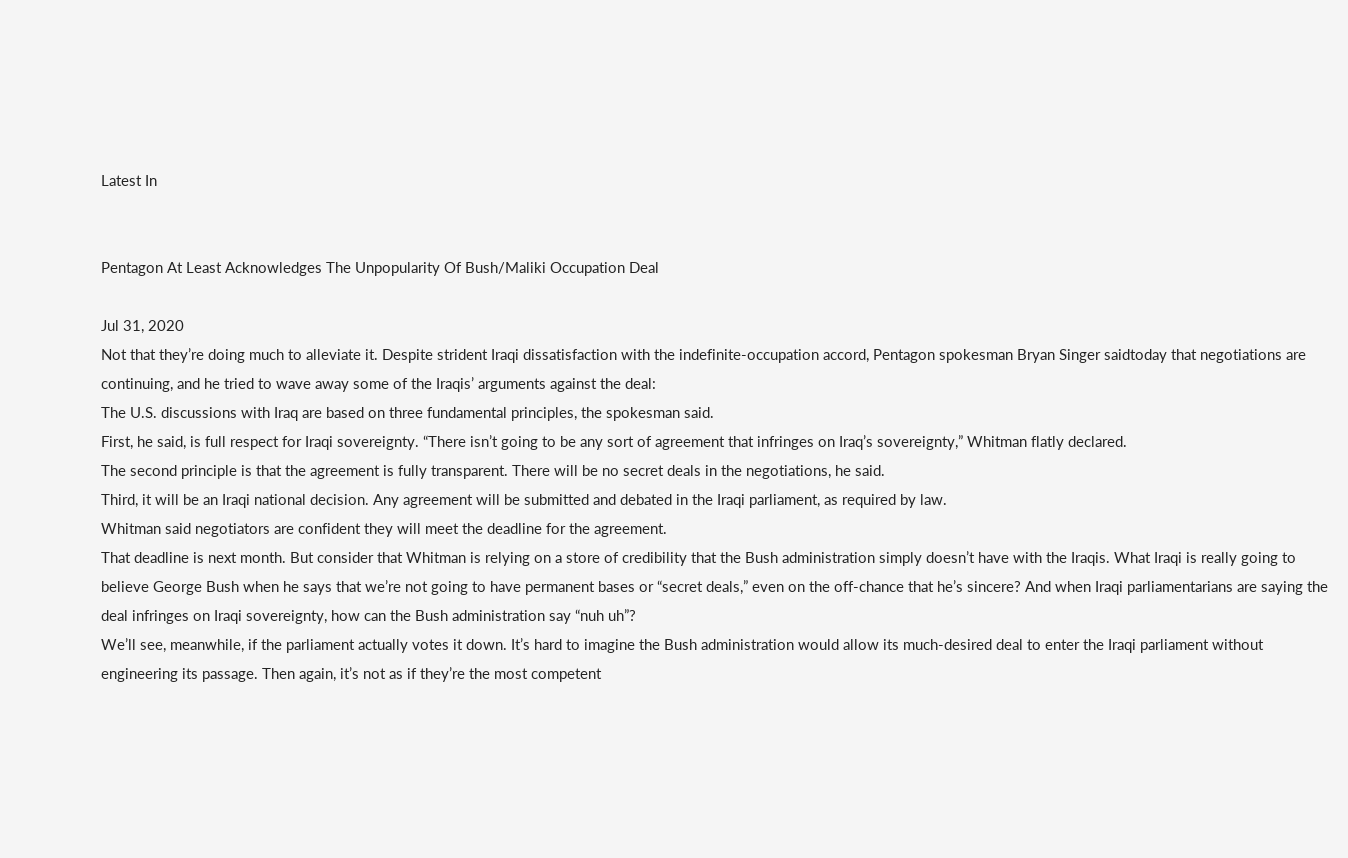Latest In


Pentagon At Least Acknowledges The Unpopularity Of Bush/Maliki Occupation Deal

Jul 31, 2020
Not that they’re doing much to alleviate it. Despite strident Iraqi dissatisfaction with the indefinite-occupation accord, Pentagon spokesman Bryan Singer saidtoday that negotiations are continuing, and he tried to wave away some of the Iraqis’ arguments against the deal:
The U.S. discussions with Iraq are based on three fundamental principles, the spokesman said.
First, he said, is full respect for Iraqi sovereignty. “There isn’t going to be any sort of agreement that infringes on Iraq’s sovereignty,” Whitman flatly declared.
The second principle is that the agreement is fully transparent. There will be no secret deals in the negotiations, he said.
Third, it will be an Iraqi national decision. Any agreement will be submitted and debated in the Iraqi parliament, as required by law.
Whitman said negotiators are confident they will meet the deadline for the agreement.
That deadline is next month. But consider that Whitman is relying on a store of credibility that the Bush administration simply doesn’t have with the Iraqis. What Iraqi is really going to believe George Bush when he says that we’re not going to have permanent bases or “secret deals,” even on the off-chance that he’s sincere? And when Iraqi parliamentarians are saying the deal infringes on Iraqi sovereignty, how can the Bush administration say “nuh uh”?
We’ll see, meanwhile, if the parliament actually votes it down. It’s hard to imagine the Bush administration would allow its much-desired deal to enter the Iraqi parliament without engineering its passage. Then again, it’s not as if they’re the most competent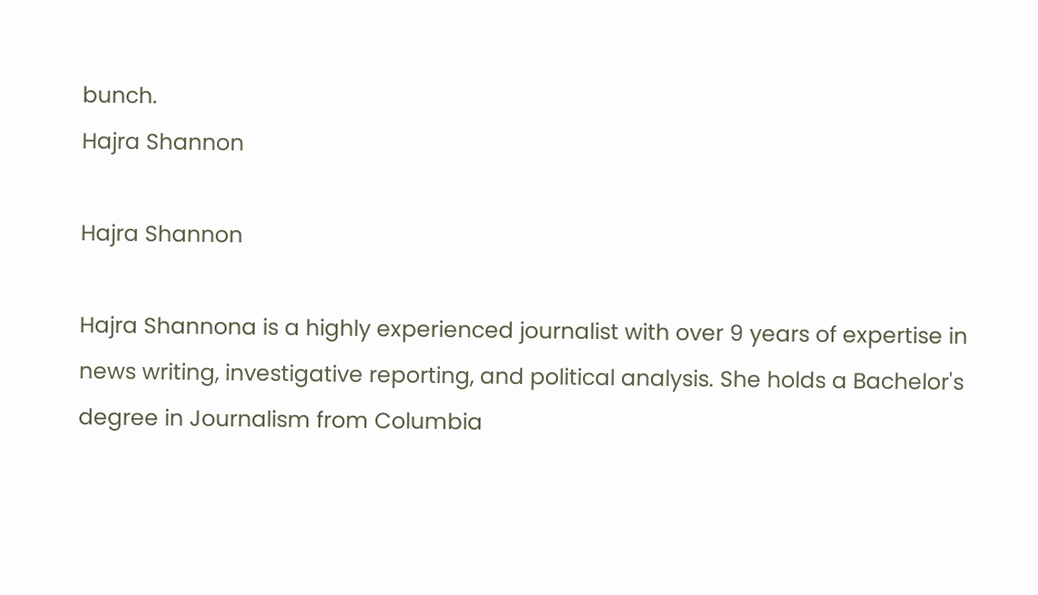bunch.
Hajra Shannon

Hajra Shannon

Hajra Shannona is a highly experienced journalist with over 9 years of expertise in news writing, investigative reporting, and political analysis. She holds a Bachelor's degree in Journalism from Columbia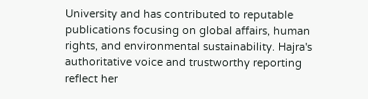University and has contributed to reputable publications focusing on global affairs, human rights, and environmental sustainability. Hajra's authoritative voice and trustworthy reporting reflect her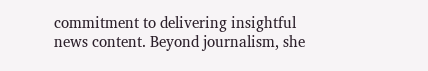commitment to delivering insightful news content. Beyond journalism, she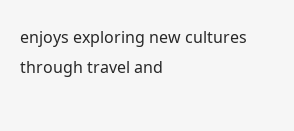enjoys exploring new cultures through travel and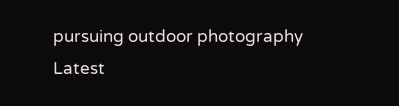pursuing outdoor photography
Latest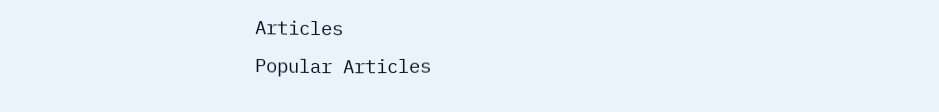Articles
Popular Articles